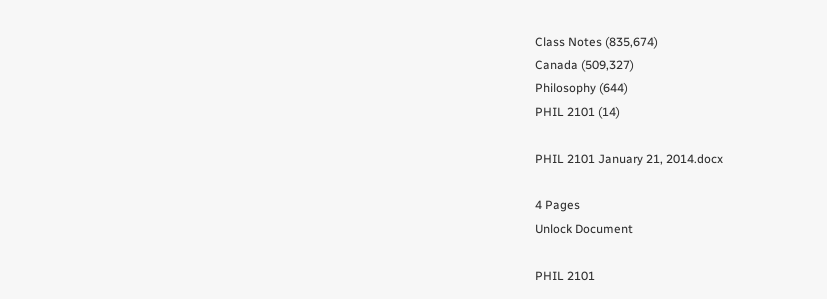Class Notes (835,674)
Canada (509,327)
Philosophy (644)
PHIL 2101 (14)

PHIL 2101 January 21, 2014.docx

4 Pages
Unlock Document

PHIL 2101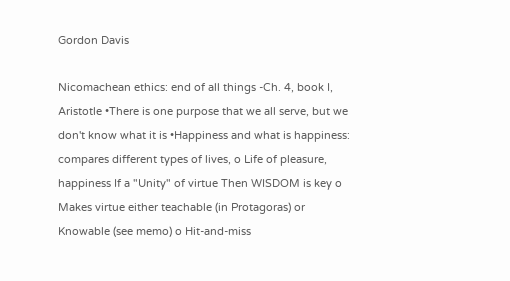Gordon Davis

Nicomachean ethics: end of all things -Ch. 4, book I, Aristotle •There is one purpose that we all serve, but we don't know what it is •Happiness and what is happiness: compares different types of lives, o Life of pleasure, happiness If a "Unity" of virtue Then WISDOM is key o Makes virtue either teachable (in Protagoras) or Knowable (see memo) o Hit-and-miss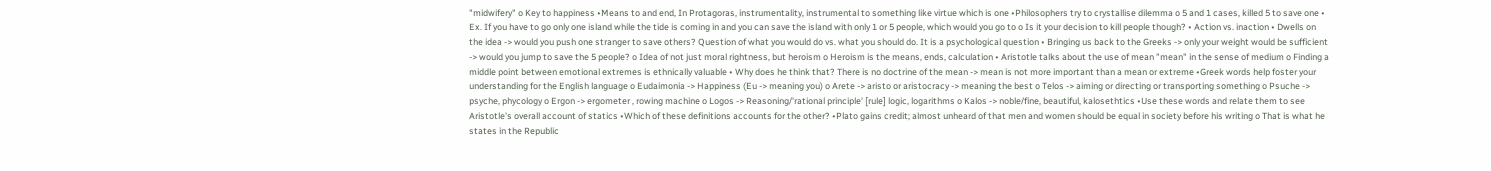"midwifery" o Key to happiness •Means to and end, In Protagoras, instrumentality, instrumental to something like virtue which is one •Philosophers try to crystallise dilemma o 5 and 1 cases, killed 5 to save one • Ex. If you have to go only one island while the tide is coming in and you can save the island with only 1 or 5 people, which would you go to o Is it your decision to kill people though? • Action vs. inaction • Dwells on the idea -> would you push one stranger to save others? Question of what you would do vs. what you should do. It is a psychological question • Bringing us back to the Greeks -> only your weight would be sufficient -> would you jump to save the 5 people? o Idea of not just moral rightness, but heroism o Heroism is the means, ends, calculation • Aristotle talks about the use of mean "mean" in the sense of medium o Finding a middle point between emotional extremes is ethnically valuable • Why does he think that? There is no doctrine of the mean -> mean is not more important than a mean or extreme •Greek words help foster your understanding for the English language o Eudaimonia -> Happiness (Eu -> meaning you) o Arete -> aristo or aristocracy -> meaning the best o Telos -> aiming or directing or transporting something o Psuche -> psyche, phycology o Ergon -> ergometer , rowing machine o Logos -> Reasoning/'rational principle' [rule] logic, logarithms o Kalos -> noble/fine, beautiful, kalosethtics •Use these words and relate them to see Aristotle's overall account of statics •Which of these definitions accounts for the other? •Plato gains credit; almost unheard of that men and women should be equal in society before his writing o That is what he states in the Republic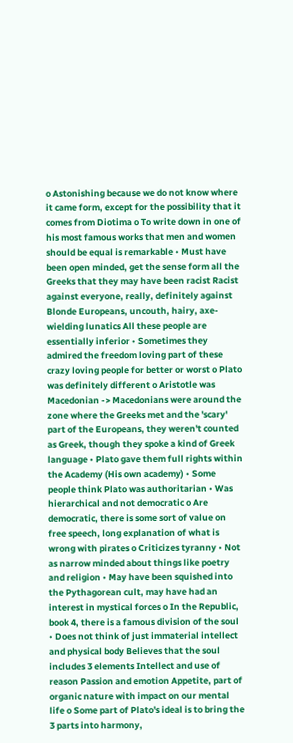o Astonishing because we do not know where it came form, except for the possibility that it comes from Diotima o To write down in one of his most famous works that men and women should be equal is remarkable • Must have been open minded, get the sense form all the Greeks that they may have been racist Racist against everyone, really, definitely against Blonde Europeans, uncouth, hairy, axe-wielding lunatics All these people are essentially inferior • Sometimes they admired the freedom loving part of these crazy loving people for better or worst o Plato was definitely different o Aristotle was Macedonian -> Macedonians were around the zone where the Greeks met and the 'scary' part of the Europeans, they weren't counted as Greek, though they spoke a kind of Greek language • Plato gave them full rights within the Academy (His own academy) • Some people think Plato was authoritarian • Was hierarchical and not democratic o Are democratic, there is some sort of value on free speech, long explanation of what is wrong with pirates o Criticizes tyranny • Not as narrow minded about things like poetry and religion • May have been squished into the Pythagorean cult, may have had an interest in mystical forces o In the Republic, book 4, there is a famous division of the soul • Does not think of just immaterial intellect and physical body Believes that the soul includes 3 elements Intellect and use of reason Passion and emotion Appetite, part of organic nature with impact on our mental life o Some part of Plato's ideal is to bring the 3 parts into harmony,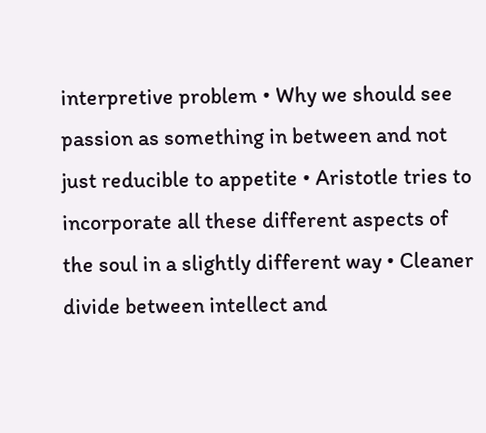interpretive problem • Why we should see passion as something in between and not just reducible to appetite • Aristotle tries to incorporate all these different aspects of the soul in a slightly different way • Cleaner divide between intellect and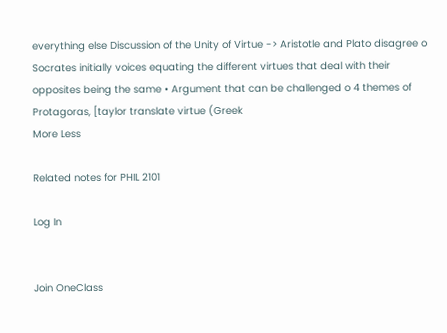everything else Discussion of the Unity of Virtue -> Aristotle and Plato disagree o Socrates initially voices equating the different virtues that deal with their opposites being the same • Argument that can be challenged o 4 themes of Protagoras, [taylor translate virtue (Greek
More Less

Related notes for PHIL 2101

Log In


Join OneClass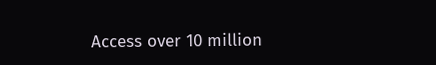Access over 10 million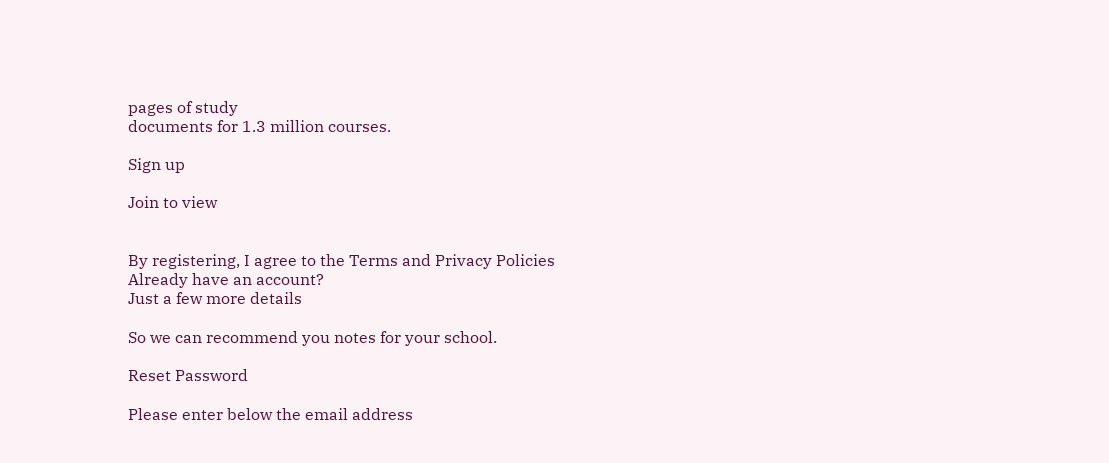pages of study
documents for 1.3 million courses.

Sign up

Join to view


By registering, I agree to the Terms and Privacy Policies
Already have an account?
Just a few more details

So we can recommend you notes for your school.

Reset Password

Please enter below the email address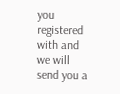you registered with and we will send you a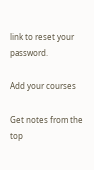link to reset your password.

Add your courses

Get notes from the top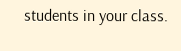students in your class.